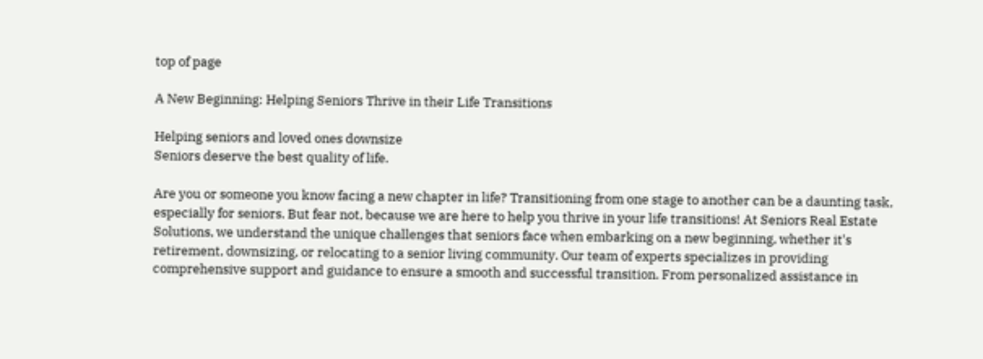top of page

A New Beginning: Helping Seniors Thrive in their Life Transitions

Helping seniors and loved ones downsize
Seniors deserve the best quality of life.

Are you or someone you know facing a new chapter in life? Transitioning from one stage to another can be a daunting task, especially for seniors. But fear not, because we are here to help you thrive in your life transitions! At Seniors Real Estate Solutions, we understand the unique challenges that seniors face when embarking on a new beginning, whether it's retirement, downsizing, or relocating to a senior living community. Our team of experts specializes in providing comprehensive support and guidance to ensure a smooth and successful transition. From personalized assistance in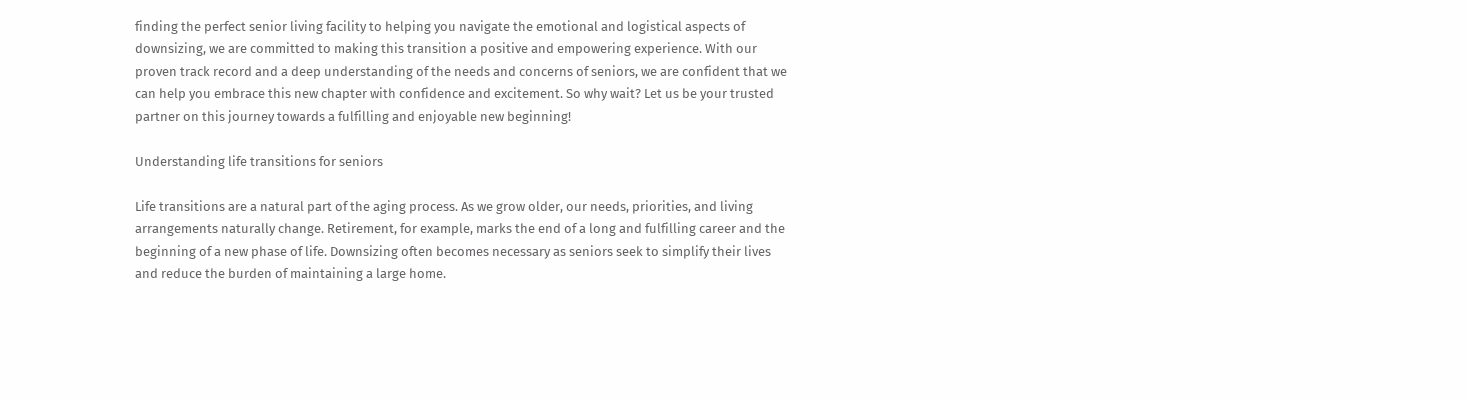finding the perfect senior living facility to helping you navigate the emotional and logistical aspects of downsizing, we are committed to making this transition a positive and empowering experience. With our proven track record and a deep understanding of the needs and concerns of seniors, we are confident that we can help you embrace this new chapter with confidence and excitement. So why wait? Let us be your trusted partner on this journey towards a fulfilling and enjoyable new beginning!

Understanding life transitions for seniors

Life transitions are a natural part of the aging process. As we grow older, our needs, priorities, and living arrangements naturally change. Retirement, for example, marks the end of a long and fulfilling career and the beginning of a new phase of life. Downsizing often becomes necessary as seniors seek to simplify their lives and reduce the burden of maintaining a large home.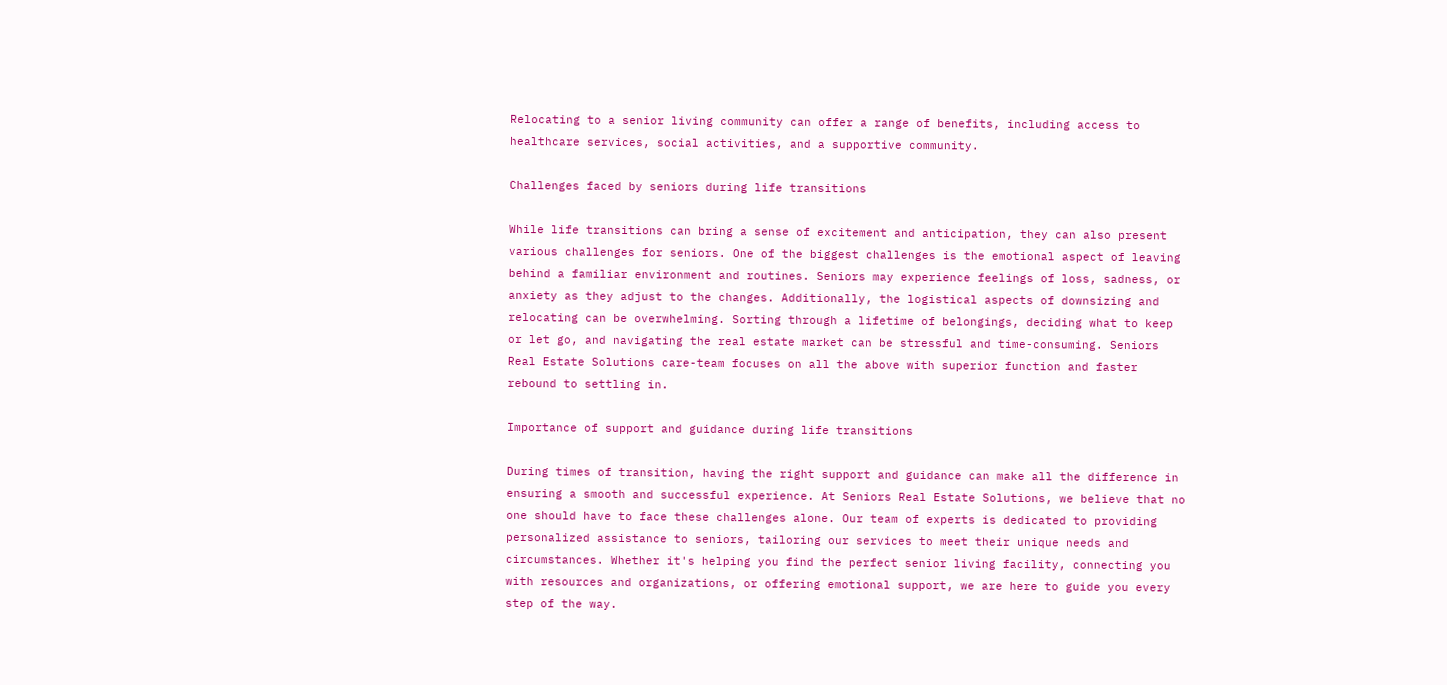Relocating to a senior living community can offer a range of benefits, including access to healthcare services, social activities, and a supportive community.

Challenges faced by seniors during life transitions

While life transitions can bring a sense of excitement and anticipation, they can also present various challenges for seniors. One of the biggest challenges is the emotional aspect of leaving behind a familiar environment and routines. Seniors may experience feelings of loss, sadness, or anxiety as they adjust to the changes. Additionally, the logistical aspects of downsizing and relocating can be overwhelming. Sorting through a lifetime of belongings, deciding what to keep or let go, and navigating the real estate market can be stressful and time-consuming. Seniors Real Estate Solutions care-team focuses on all the above with superior function and faster rebound to settling in.

Importance of support and guidance during life transitions

During times of transition, having the right support and guidance can make all the difference in ensuring a smooth and successful experience. At Seniors Real Estate Solutions, we believe that no one should have to face these challenges alone. Our team of experts is dedicated to providing personalized assistance to seniors, tailoring our services to meet their unique needs and circumstances. Whether it's helping you find the perfect senior living facility, connecting you with resources and organizations, or offering emotional support, we are here to guide you every step of the way.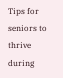Tips for seniors to thrive during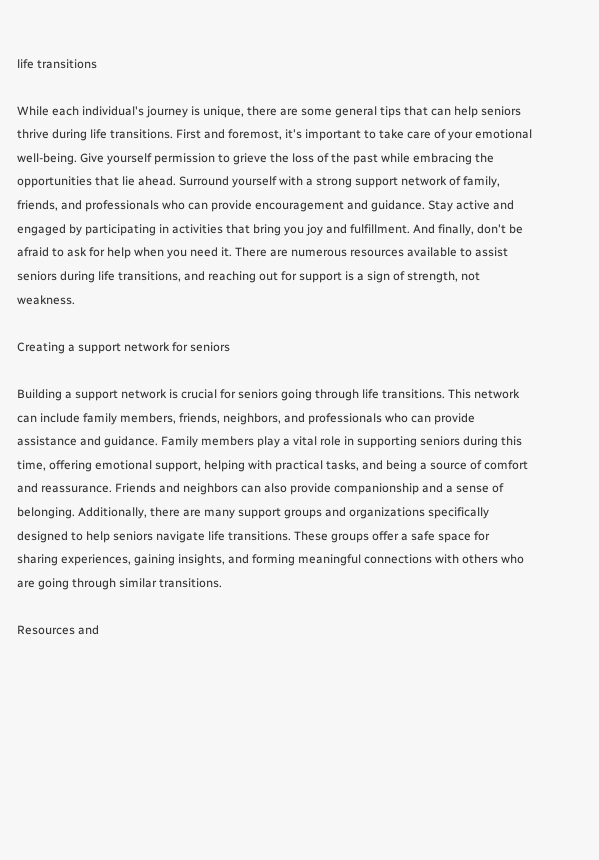life transitions

While each individual's journey is unique, there are some general tips that can help seniors thrive during life transitions. First and foremost, it's important to take care of your emotional well-being. Give yourself permission to grieve the loss of the past while embracing the opportunities that lie ahead. Surround yourself with a strong support network of family, friends, and professionals who can provide encouragement and guidance. Stay active and engaged by participating in activities that bring you joy and fulfillment. And finally, don't be afraid to ask for help when you need it. There are numerous resources available to assist seniors during life transitions, and reaching out for support is a sign of strength, not weakness.

Creating a support network for seniors

Building a support network is crucial for seniors going through life transitions. This network can include family members, friends, neighbors, and professionals who can provide assistance and guidance. Family members play a vital role in supporting seniors during this time, offering emotional support, helping with practical tasks, and being a source of comfort and reassurance. Friends and neighbors can also provide companionship and a sense of belonging. Additionally, there are many support groups and organizations specifically designed to help seniors navigate life transitions. These groups offer a safe space for sharing experiences, gaining insights, and forming meaningful connections with others who are going through similar transitions.

Resources and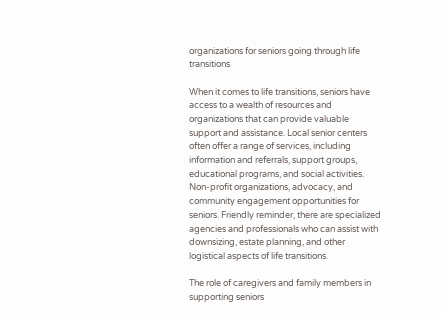organizations for seniors going through life transitions

When it comes to life transitions, seniors have access to a wealth of resources and organizations that can provide valuable support and assistance. Local senior centers often offer a range of services, including information and referrals, support groups, educational programs, and social activities. Non-profit organizations, advocacy, and community engagement opportunities for seniors. Friendly reminder, there are specialized agencies and professionals who can assist with downsizing, estate planning, and other logistical aspects of life transitions.

The role of caregivers and family members in supporting seniors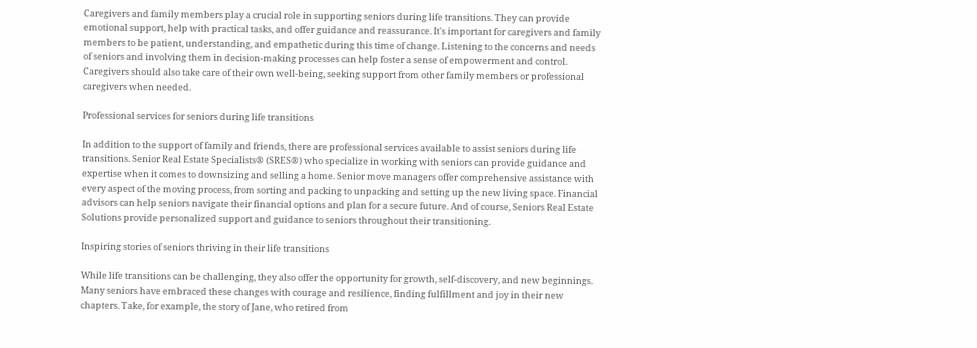Caregivers and family members play a crucial role in supporting seniors during life transitions. They can provide emotional support, help with practical tasks, and offer guidance and reassurance. It's important for caregivers and family members to be patient, understanding, and empathetic during this time of change. Listening to the concerns and needs of seniors and involving them in decision-making processes can help foster a sense of empowerment and control. Caregivers should also take care of their own well-being, seeking support from other family members or professional caregivers when needed.

Professional services for seniors during life transitions

In addition to the support of family and friends, there are professional services available to assist seniors during life transitions. Senior Real Estate Specialists® (SRES®) who specialize in working with seniors can provide guidance and expertise when it comes to downsizing and selling a home. Senior move managers offer comprehensive assistance with every aspect of the moving process, from sorting and packing to unpacking and setting up the new living space. Financial advisors can help seniors navigate their financial options and plan for a secure future. And of course, Seniors Real Estate Solutions provide personalized support and guidance to seniors throughout their transitioning.

Inspiring stories of seniors thriving in their life transitions

While life transitions can be challenging, they also offer the opportunity for growth, self-discovery, and new beginnings. Many seniors have embraced these changes with courage and resilience, finding fulfillment and joy in their new chapters. Take, for example, the story of Jane, who retired from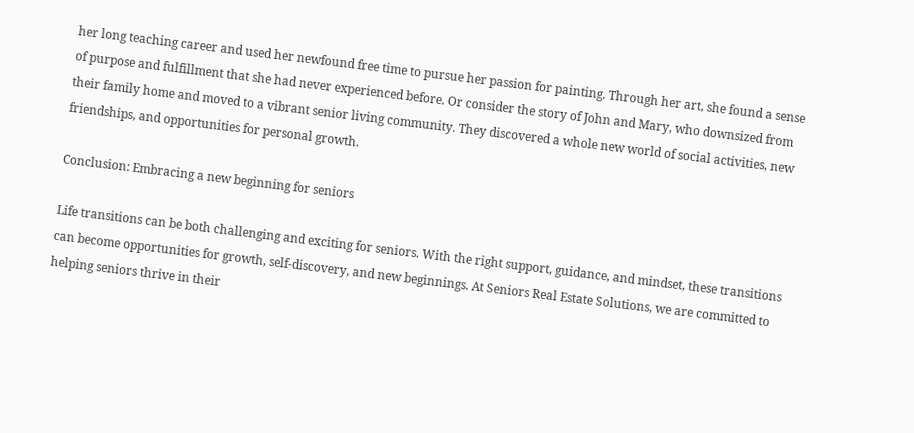her long teaching career and used her newfound free time to pursue her passion for painting. Through her art, she found a sense of purpose and fulfillment that she had never experienced before. Or consider the story of John and Mary, who downsized from their family home and moved to a vibrant senior living community. They discovered a whole new world of social activities, new friendships, and opportunities for personal growth.

Conclusion: Embracing a new beginning for seniors

Life transitions can be both challenging and exciting for seniors. With the right support, guidance, and mindset, these transitions can become opportunities for growth, self-discovery, and new beginnings. At Seniors Real Estate Solutions, we are committed to helping seniors thrive in their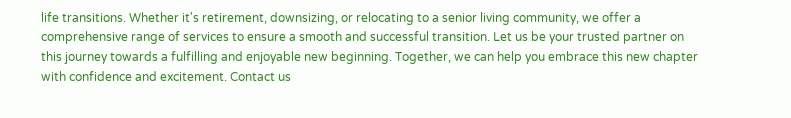life transitions. Whether it's retirement, downsizing, or relocating to a senior living community, we offer a comprehensive range of services to ensure a smooth and successful transition. Let us be your trusted partner on this journey towards a fulfilling and enjoyable new beginning. Together, we can help you embrace this new chapter with confidence and excitement. Contact us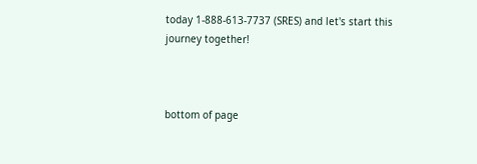today 1-888-613-7737 (SRES) and let's start this journey together!



bottom of page